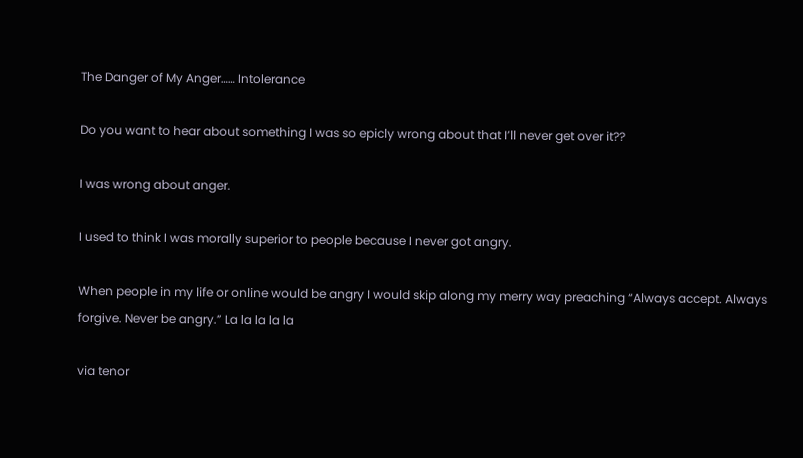The Danger of My Anger…… Intolerance

Do you want to hear about something I was so epicly wrong about that I’ll never get over it??

I was wrong about anger.

I used to think I was morally superior to people because I never got angry.

When people in my life or online would be angry I would skip along my merry way preaching “Always accept. Always forgive. Never be angry.” La la la la la

via tenor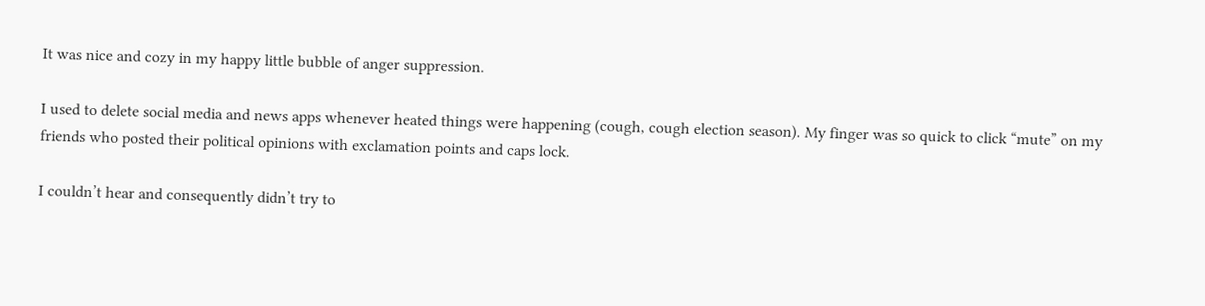It was nice and cozy in my happy little bubble of anger suppression.

I used to delete social media and news apps whenever heated things were happening (cough, cough election season). My finger was so quick to click “mute” on my friends who posted their political opinions with exclamation points and caps lock.

I couldn’t hear and consequently didn’t try to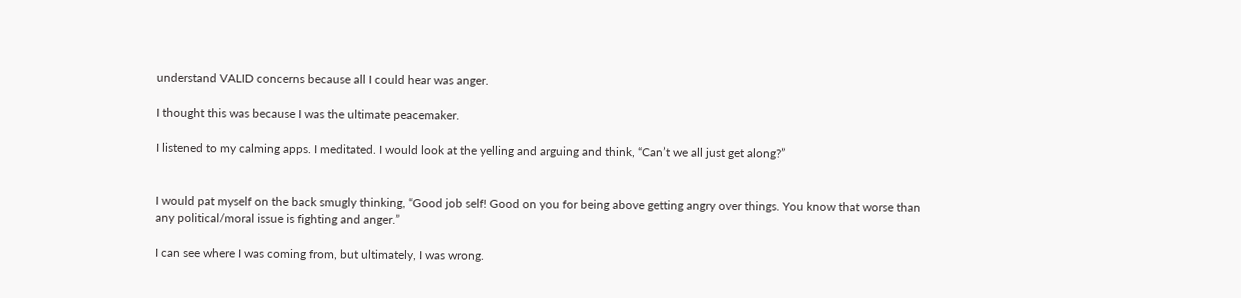understand VALID concerns because all I could hear was anger.

I thought this was because I was the ultimate peacemaker.

I listened to my calming apps. I meditated. I would look at the yelling and arguing and think, “Can’t we all just get along?”


I would pat myself on the back smugly thinking, “Good job self! Good on you for being above getting angry over things. You know that worse than any political/moral issue is fighting and anger.”

I can see where I was coming from, but ultimately, I was wrong.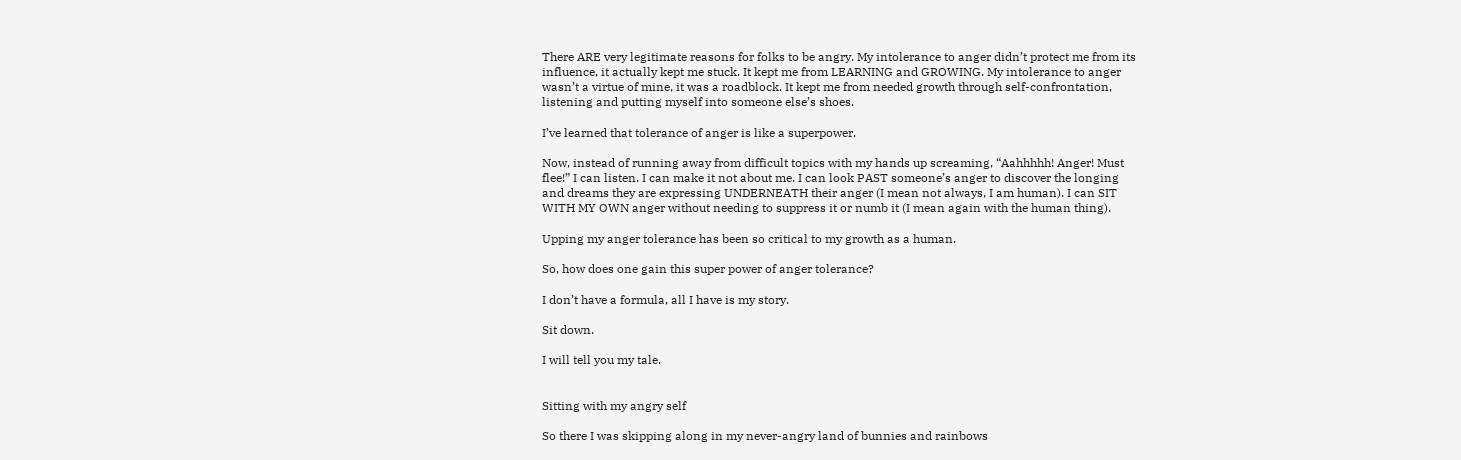There ARE very legitimate reasons for folks to be angry. My intolerance to anger didn’t protect me from its influence, it actually kept me stuck. It kept me from LEARNING and GROWING. My intolerance to anger wasn’t a virtue of mine, it was a roadblock. It kept me from needed growth through self-confrontation, listening and putting myself into someone else’s shoes.

I’ve learned that tolerance of anger is like a superpower.

Now, instead of running away from difficult topics with my hands up screaming, “Aahhhhh! Anger! Must flee!” I can listen. I can make it not about me. I can look PAST someone’s anger to discover the longing and dreams they are expressing UNDERNEATH their anger (I mean not always, I am human). I can SIT WITH MY OWN anger without needing to suppress it or numb it (I mean again with the human thing).

Upping my anger tolerance has been so critical to my growth as a human.

So, how does one gain this super power of anger tolerance?

I don’t have a formula, all I have is my story.

Sit down.

I will tell you my tale.


Sitting with my angry self

So there I was skipping along in my never-angry land of bunnies and rainbows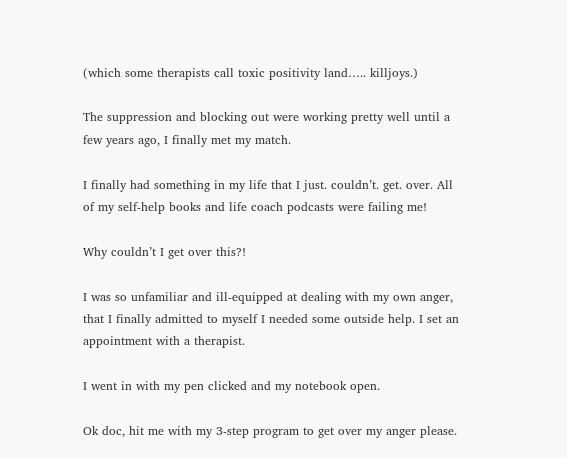(which some therapists call toxic positivity land….. killjoys.)

The suppression and blocking out were working pretty well until a few years ago, I finally met my match.

I finally had something in my life that I just. couldn’t. get. over. All of my self-help books and life coach podcasts were failing me!

Why couldn’t I get over this?!

I was so unfamiliar and ill-equipped at dealing with my own anger, that I finally admitted to myself I needed some outside help. I set an appointment with a therapist.

I went in with my pen clicked and my notebook open.

Ok doc, hit me with my 3-step program to get over my anger please.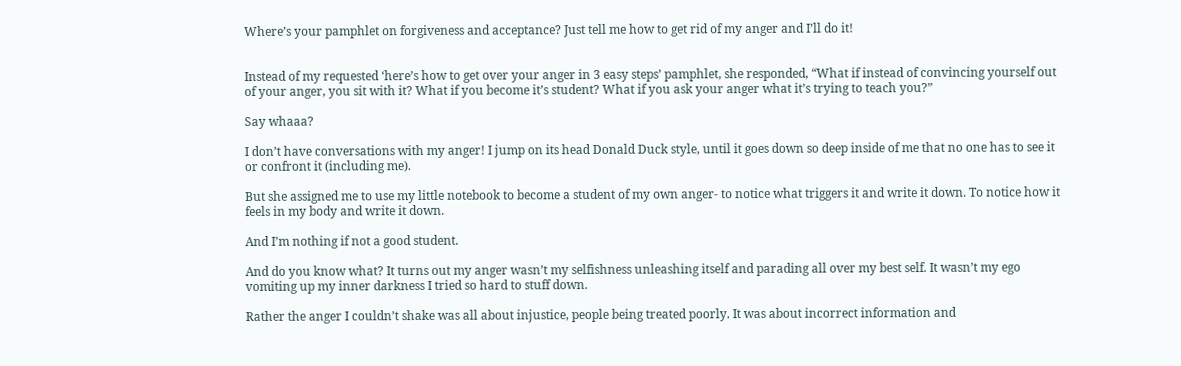Where’s your pamphlet on forgiveness and acceptance? Just tell me how to get rid of my anger and I’ll do it!


Instead of my requested ‘here’s how to get over your anger in 3 easy steps’ pamphlet, she responded, “What if instead of convincing yourself out of your anger, you sit with it? What if you become it’s student? What if you ask your anger what it’s trying to teach you?”

Say whaaa?

I don’t have conversations with my anger! I jump on its head Donald Duck style, until it goes down so deep inside of me that no one has to see it or confront it (including me).

But she assigned me to use my little notebook to become a student of my own anger- to notice what triggers it and write it down. To notice how it feels in my body and write it down.

And I’m nothing if not a good student.

And do you know what? It turns out my anger wasn’t my selfishness unleashing itself and parading all over my best self. It wasn’t my ego vomiting up my inner darkness I tried so hard to stuff down.

Rather the anger I couldn’t shake was all about injustice, people being treated poorly. It was about incorrect information and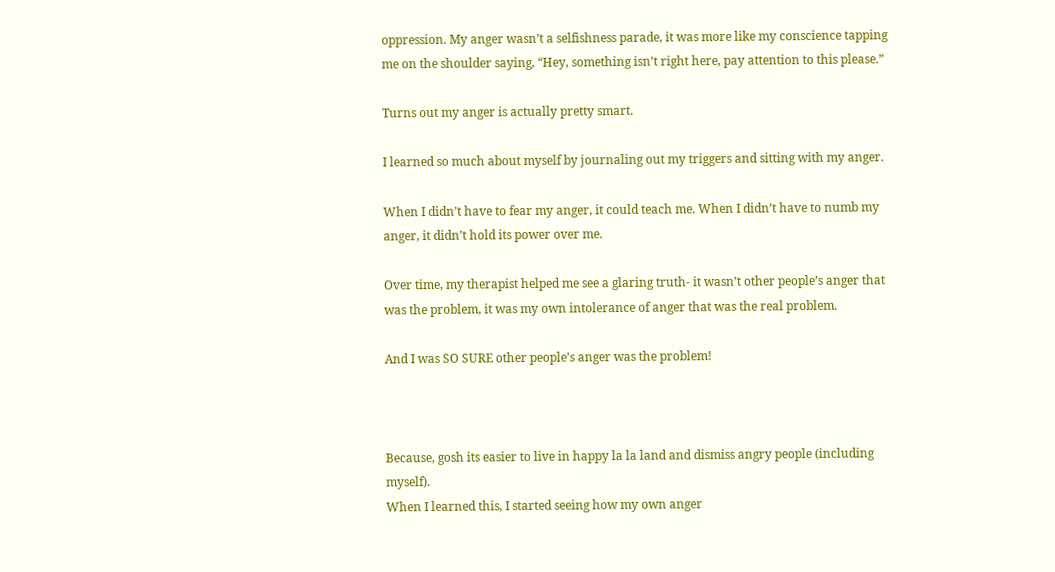oppression. My anger wasn’t a selfishness parade, it was more like my conscience tapping me on the shoulder saying, “Hey, something isn’t right here, pay attention to this please.”

Turns out my anger is actually pretty smart.

I learned so much about myself by journaling out my triggers and sitting with my anger.

When I didn’t have to fear my anger, it could teach me. When I didn’t have to numb my anger, it didn’t hold its power over me.

Over time, my therapist helped me see a glaring truth- it wasn’t other people’s anger that was the problem, it was my own intolerance of anger that was the real problem.

And I was SO SURE other people’s anger was the problem!



Because, gosh its easier to live in happy la la land and dismiss angry people (including myself).
When I learned this, I started seeing how my own anger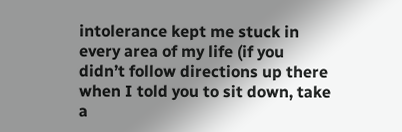intolerance kept me stuck in every area of my life (if you didn’t follow directions up there when I told you to sit down, take a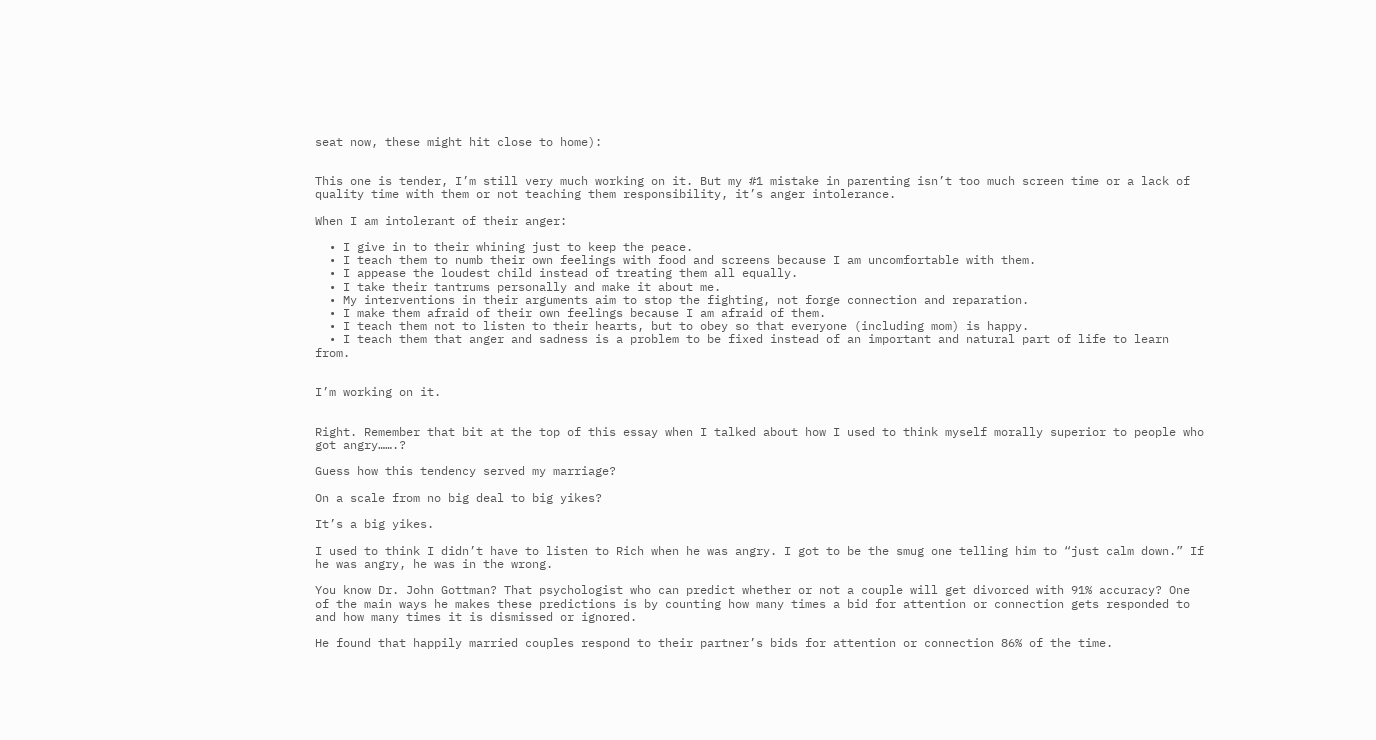seat now, these might hit close to home):


This one is tender, I’m still very much working on it. But my #1 mistake in parenting isn’t too much screen time or a lack of quality time with them or not teaching them responsibility, it’s anger intolerance.

When I am intolerant of their anger:

  • I give in to their whining just to keep the peace.
  • I teach them to numb their own feelings with food and screens because I am uncomfortable with them.
  • I appease the loudest child instead of treating them all equally.
  • I take their tantrums personally and make it about me.
  • My interventions in their arguments aim to stop the fighting, not forge connection and reparation.
  • I make them afraid of their own feelings because I am afraid of them.
  • I teach them not to listen to their hearts, but to obey so that everyone (including mom) is happy.
  • I teach them that anger and sadness is a problem to be fixed instead of an important and natural part of life to learn from.


I’m working on it.


Right. Remember that bit at the top of this essay when I talked about how I used to think myself morally superior to people who got angry…….?

Guess how this tendency served my marriage?

On a scale from no big deal to big yikes?

It’s a big yikes.

I used to think I didn’t have to listen to Rich when he was angry. I got to be the smug one telling him to “just calm down.” If he was angry, he was in the wrong.

You know Dr. John Gottman? That psychologist who can predict whether or not a couple will get divorced with 91% accuracy? One of the main ways he makes these predictions is by counting how many times a bid for attention or connection gets responded to and how many times it is dismissed or ignored.

He found that happily married couples respond to their partner’s bids for attention or connection 86% of the time.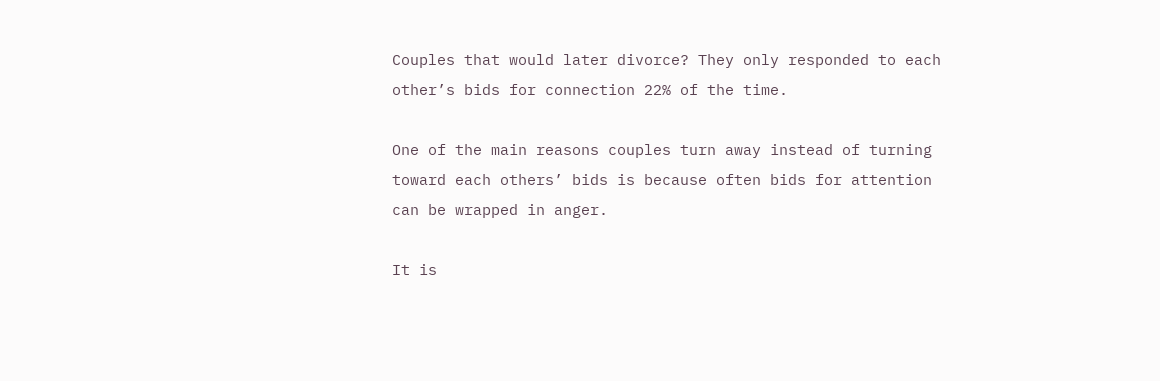Couples that would later divorce? They only responded to each other’s bids for connection 22% of the time.

One of the main reasons couples turn away instead of turning toward each others’ bids is because often bids for attention can be wrapped in anger.

It is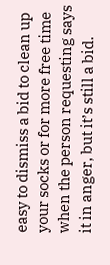easy to dismiss a bid to clean up your socks or for more free time when the person requesting says it in anger, but it’s still a bid.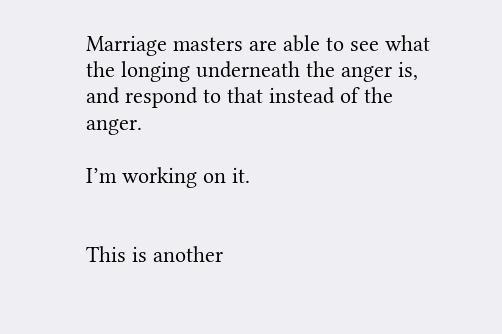Marriage masters are able to see what the longing underneath the anger is, and respond to that instead of the anger.

I’m working on it.


This is another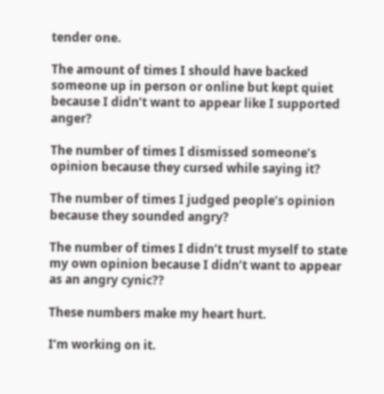tender one.

The amount of times I should have backed someone up in person or online but kept quiet because I didn’t want to appear like I supported anger?

The number of times I dismissed someone’s opinion because they cursed while saying it?

The number of times I judged people’s opinion because they sounded angry?

The number of times I didn’t trust myself to state my own opinion because I didn’t want to appear as an angry cynic??

These numbers make my heart hurt.

I’m working on it.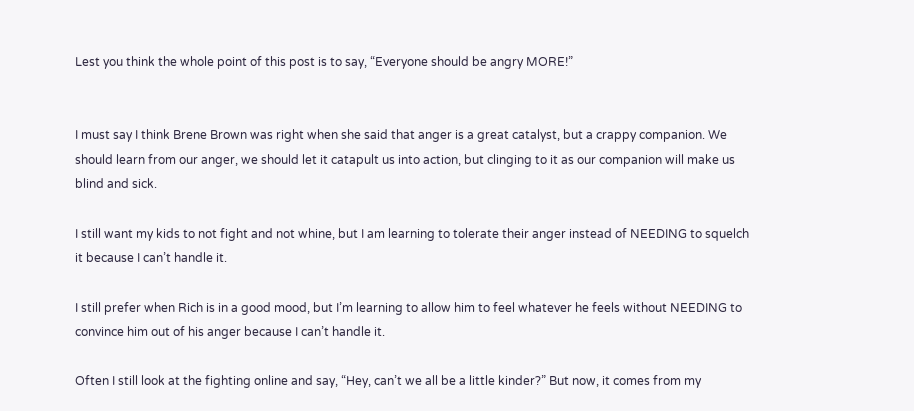Lest you think the whole point of this post is to say, “Everyone should be angry MORE!”


I must say I think Brene Brown was right when she said that anger is a great catalyst, but a crappy companion. We should learn from our anger, we should let it catapult us into action, but clinging to it as our companion will make us blind and sick.

I still want my kids to not fight and not whine, but I am learning to tolerate their anger instead of NEEDING to squelch it because I can’t handle it.

I still prefer when Rich is in a good mood, but I’m learning to allow him to feel whatever he feels without NEEDING to convince him out of his anger because I can’t handle it.

Often I still look at the fighting online and say, “Hey, can’t we all be a little kinder?” But now, it comes from my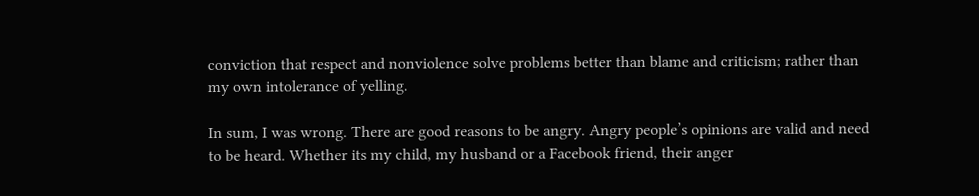conviction that respect and nonviolence solve problems better than blame and criticism; rather than my own intolerance of yelling.

In sum, I was wrong. There are good reasons to be angry. Angry people’s opinions are valid and need to be heard. Whether its my child, my husband or a Facebook friend, their anger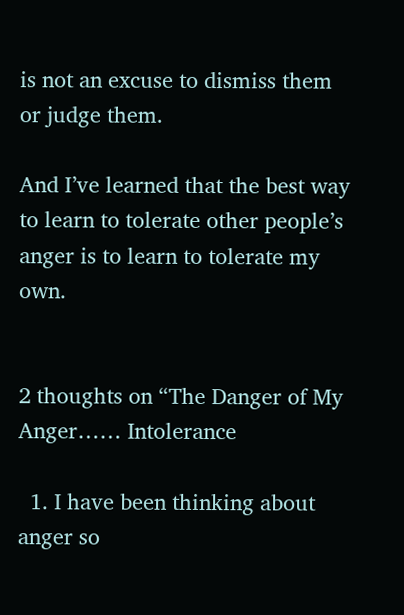is not an excuse to dismiss them or judge them.

And I’ve learned that the best way to learn to tolerate other people’s anger is to learn to tolerate my own.


2 thoughts on “The Danger of My Anger…… Intolerance

  1. I have been thinking about anger so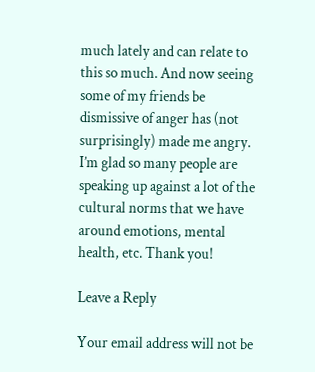much lately and can relate to this so much. And now seeing some of my friends be dismissive of anger has (not surprisingly) made me angry. I’m glad so many people are speaking up against a lot of the cultural norms that we have around emotions, mental health, etc. Thank you!

Leave a Reply

Your email address will not be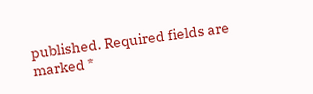published. Required fields are marked *